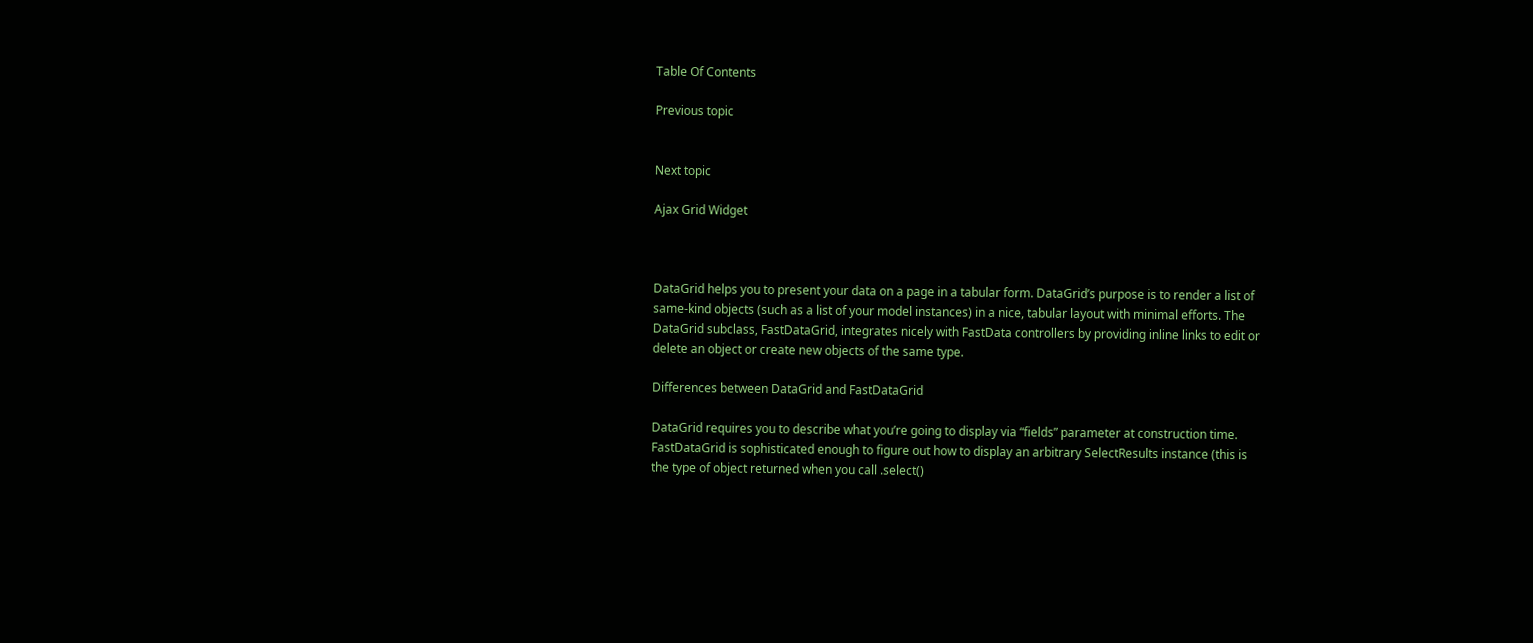Table Of Contents

Previous topic


Next topic

Ajax Grid Widget



DataGrid helps you to present your data on a page in a tabular form. DataGrid’s purpose is to render a list of same-kind objects (such as a list of your model instances) in a nice, tabular layout with minimal efforts. The DataGrid subclass, FastDataGrid, integrates nicely with FastData controllers by providing inline links to edit or delete an object or create new objects of the same type.

Differences between DataGrid and FastDataGrid

DataGrid requires you to describe what you’re going to display via “fields” parameter at construction time. FastDataGrid is sophisticated enough to figure out how to display an arbitrary SelectResults instance (this is the type of object returned when you call .select()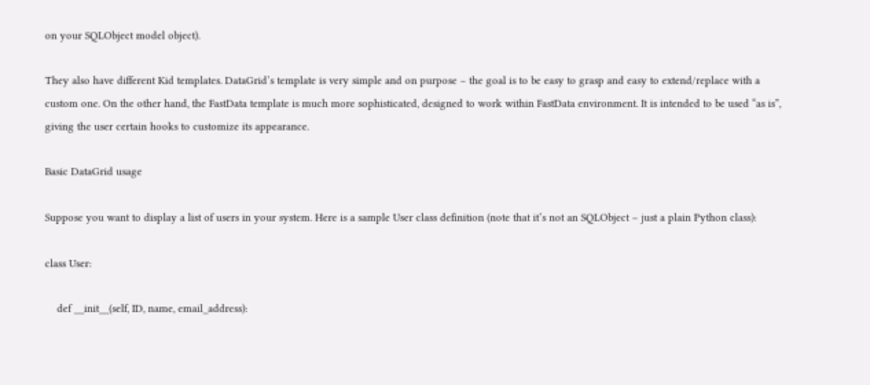on your SQLObject model object).

They also have different Kid templates. DataGrid’s template is very simple and on purpose – the goal is to be easy to grasp and easy to extend/replace with a custom one. On the other hand, the FastData template is much more sophisticated, designed to work within FastData environment. It is intended to be used “as is”, giving the user certain hooks to customize its appearance.

Basic DataGrid usage

Suppose you want to display a list of users in your system. Here is a sample User class definition (note that it’s not an SQLObject – just a plain Python class):

class User:

    def __init__(self, ID, name, email_address):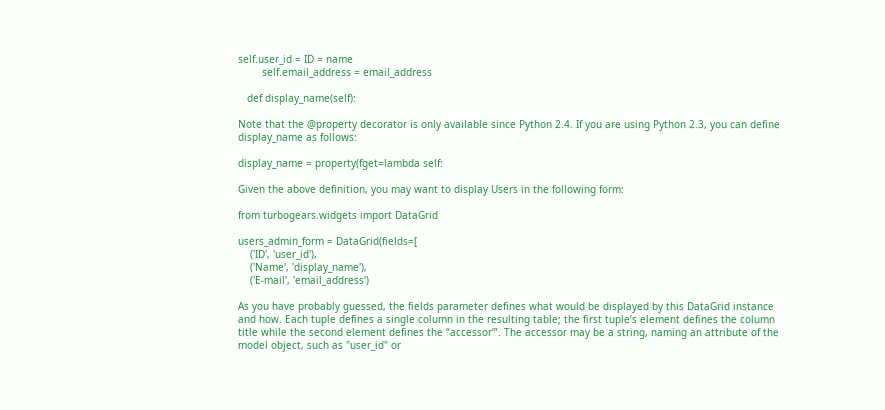self.user_id = ID = name
        self.email_address = email_address

   def display_name(self):

Note that the @property decorator is only available since Python 2.4. If you are using Python 2.3, you can define display_name as follows:

display_name = property(fget=lambda self:

Given the above definition, you may want to display Users in the following form:

from turbogears.widgets import DataGrid

users_admin_form = DataGrid(fields=[
    ('ID', 'user_id'),
    ('Name', 'display_name'),
    ('E-mail', 'email_address')

As you have probably guessed, the fields parameter defines what would be displayed by this DataGrid instance and how. Each tuple defines a single column in the resulting table; the first tuple’s element defines the column title while the second element defines the “accessor’”. The accessor may be a string, naming an attribute of the model object, such as "user_id" or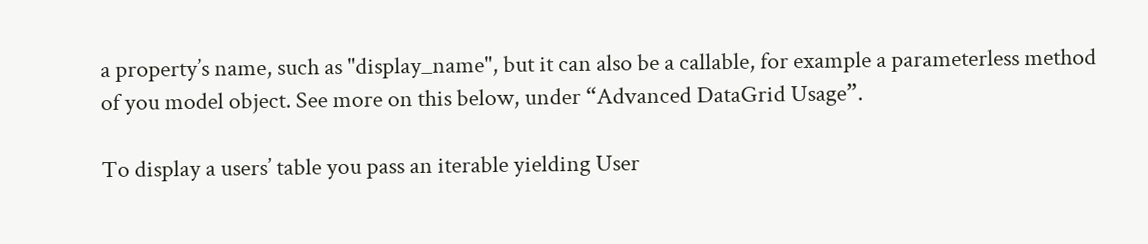a property’s name, such as "display_name", but it can also be a callable, for example a parameterless method of you model object. See more on this below, under “Advanced DataGrid Usage”.

To display a users’ table you pass an iterable yielding User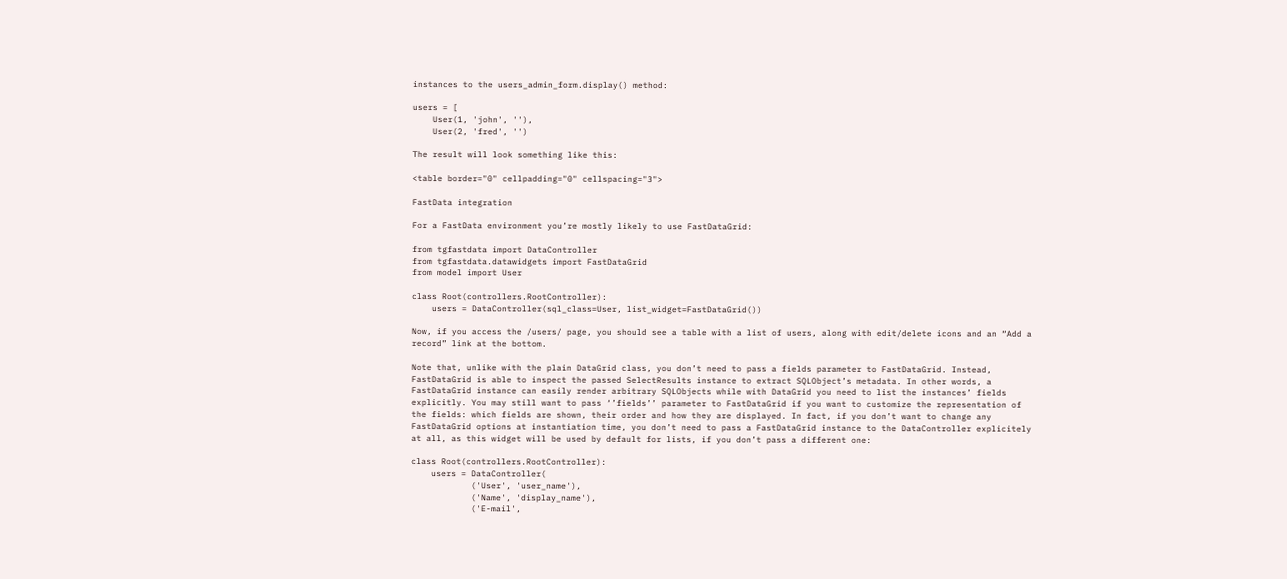instances to the users_admin_form.display() method:

users = [
    User(1, 'john', ''),
    User(2, 'fred', '')

The result will look something like this:

<table border="0" cellpadding="0" cellspacing="3">

FastData integration

For a FastData environment you’re mostly likely to use FastDataGrid:

from tgfastdata import DataController
from tgfastdata.datawidgets import FastDataGrid
from model import User

class Root(controllers.RootController):
    users = DataController(sql_class=User, list_widget=FastDataGrid())

Now, if you access the /users/ page, you should see a table with a list of users, along with edit/delete icons and an “Add a record” link at the bottom.

Note that, unlike with the plain DataGrid class, you don’t need to pass a fields parameter to FastDataGrid. Instead, FastDataGrid is able to inspect the passed SelectResults instance to extract SQLObject’s metadata. In other words, a FastDataGrid instance can easily render arbitrary SQLObjects while with DataGrid you need to list the instances’ fields explicitly. You may still want to pass ‘’fields’’ parameter to FastDataGrid if you want to customize the representation of the fields: which fields are shown, their order and how they are displayed. In fact, if you don’t want to change any FastDataGrid options at instantiation time, you don’t need to pass a FastDataGrid instance to the DataController explicitely at all, as this widget will be used by default for lists, if you don’t pass a different one:

class Root(controllers.RootController):
    users = DataController(
            ('User', 'user_name'),
            ('Name', 'display_name'),
            ('E-mail',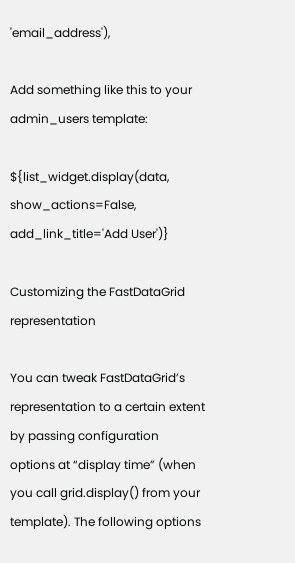'email_address'),

Add something like this to your admin_users template:

${list_widget.display(data, show_actions=False, add_link_title='Add User')}

Customizing the FastDataGrid representation

You can tweak FastDataGrid’s representation to a certain extent by passing configuration options at “display time” (when you call grid.display() from your template). The following options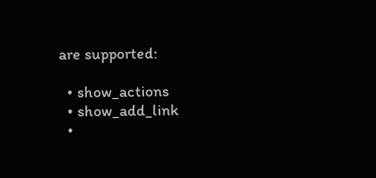are supported:

  • show_actions
  • show_add_link
  •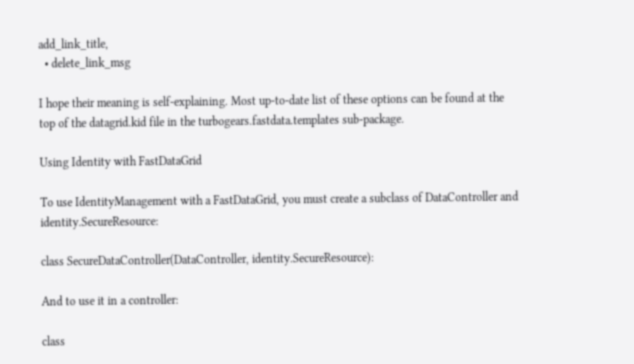add_link_title,
  • delete_link_msg

I hope their meaning is self-explaining. Most up-to-date list of these options can be found at the top of the datagrid.kid file in the turbogears.fastdata.templates sub-package.

Using Identity with FastDataGrid

To use IdentityManagement with a FastDataGrid, you must create a subclass of DataController and identity.SecureResource:

class SecureDataController(DataController, identity.SecureResource):

And to use it in a controller:

class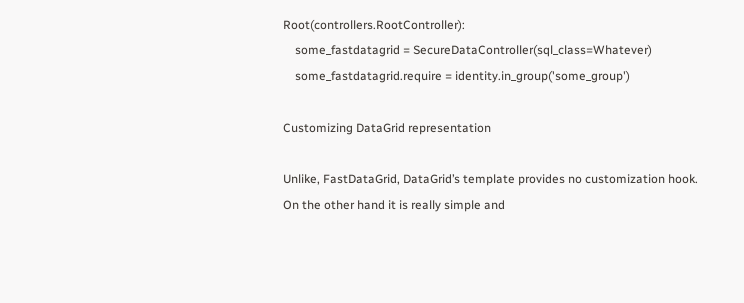Root(controllers.RootController):
    some_fastdatagrid = SecureDataController(sql_class=Whatever)
    some_fastdatagrid.require = identity.in_group('some_group')

Customizing DataGrid representation

Unlike, FastDataGrid, DataGrid’s template provides no customization hook. On the other hand it is really simple and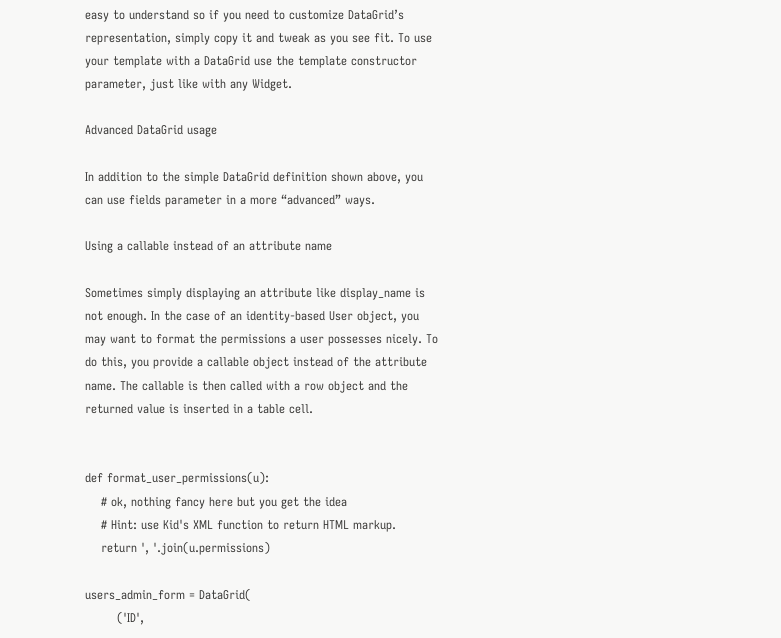easy to understand so if you need to customize DataGrid’s representation, simply copy it and tweak as you see fit. To use your template with a DataGrid use the template constructor parameter, just like with any Widget.

Advanced DataGrid usage

In addition to the simple DataGrid definition shown above, you can use fields parameter in a more “advanced” ways.

Using a callable instead of an attribute name

Sometimes simply displaying an attribute like display_name is not enough. In the case of an identity-based User object, you may want to format the permissions a user possesses nicely. To do this, you provide a callable object instead of the attribute name. The callable is then called with a row object and the returned value is inserted in a table cell.


def format_user_permissions(u):
    # ok, nothing fancy here but you get the idea
    # Hint: use Kid's XML function to return HTML markup.
    return ', '.join(u.permissions)

users_admin_form = DataGrid(
        ('ID',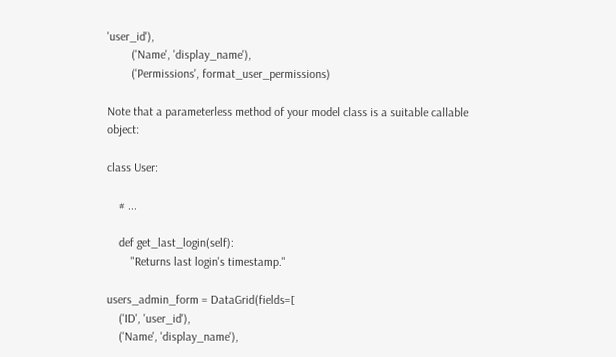'user_id'),
        ('Name', 'display_name'),
        ('Permissions', format_user_permissions)

Note that a parameterless method of your model class is a suitable callable object:

class User:

    # ...

    def get_last_login(self):
        "Returns last login's timestamp."

users_admin_form = DataGrid(fields=[
    ('ID', 'user_id'),
    ('Name', 'display_name'),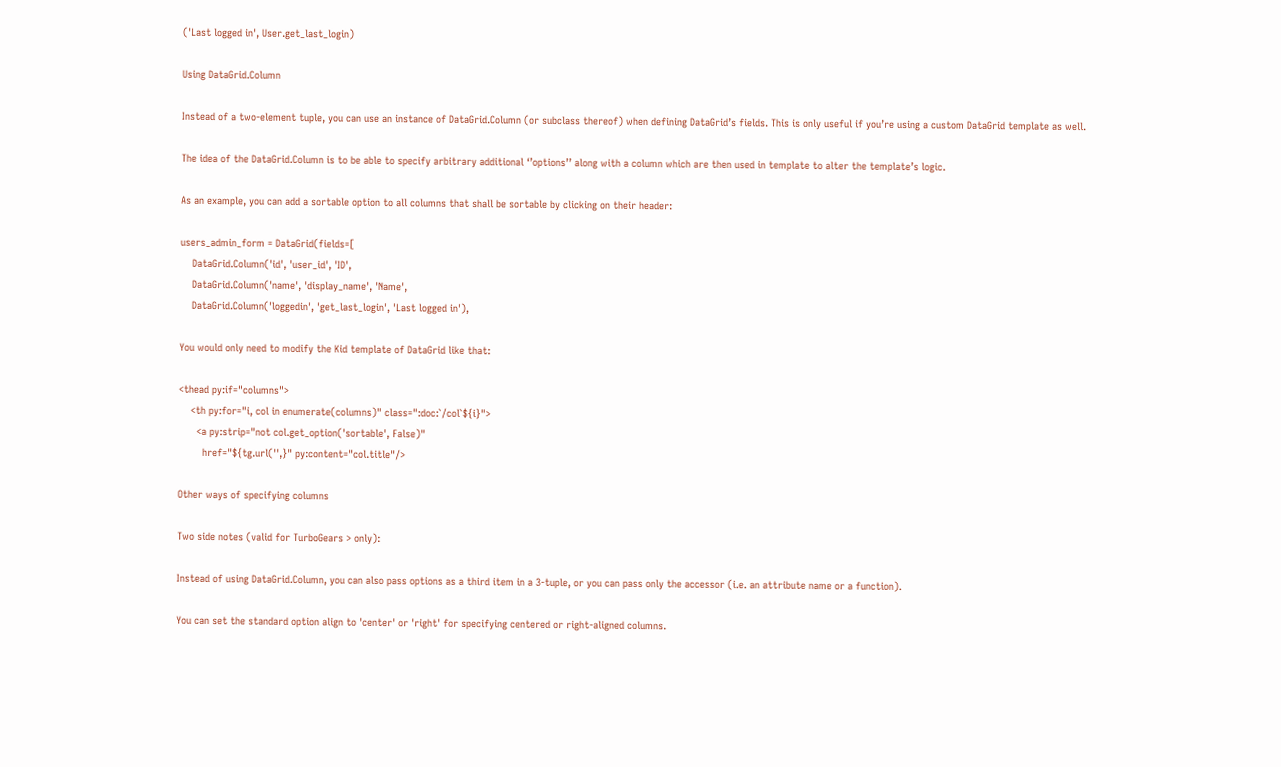('Last logged in', User.get_last_login)

Using DataGrid.Column

Instead of a two-element tuple, you can use an instance of DataGrid.Column (or subclass thereof) when defining DataGrid’s fields. This is only useful if you’re using a custom DataGrid template as well.

The idea of the DataGrid.Column is to be able to specify arbitrary additional ‘’options’’ along with a column which are then used in template to alter the template’s logic.

As an example, you can add a sortable option to all columns that shall be sortable by clicking on their header:

users_admin_form = DataGrid(fields=[
    DataGrid.Column('id', 'user_id', 'ID',
    DataGrid.Column('name', 'display_name', 'Name',
    DataGrid.Column('loggedin', 'get_last_login', 'Last logged in'),

You would only need to modify the Kid template of DataGrid like that:

<thead py:if="columns">
    <th py:for="i, col in enumerate(columns)" class=":doc:`/col`${i}">
      <a py:strip="not col.get_option('sortable', False)"
        href="${tg.url('',}" py:content="col.title"/>

Other ways of specifying columns

Two side notes (valid for TurboGears > only):

Instead of using DataGrid.Column, you can also pass options as a third item in a 3-tuple, or you can pass only the accessor (i.e. an attribute name or a function).

You can set the standard option align to 'center' or 'right' for specifying centered or right-aligned columns.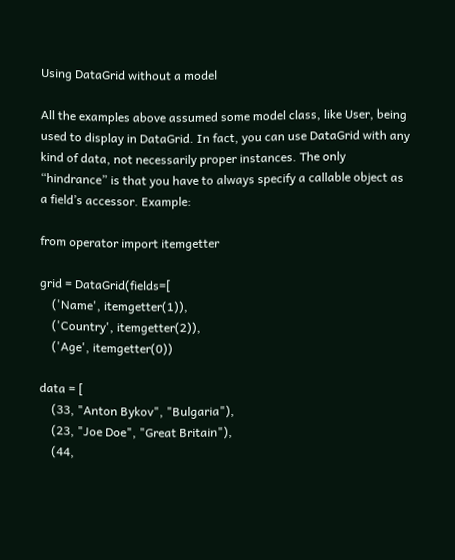Using DataGrid without a model

All the examples above assumed some model class, like User, being used to display in DataGrid. In fact, you can use DataGrid with any kind of data, not necessarily proper instances. The only “hindrance” is that you have to always specify a callable object as a field’s accessor. Example:

from operator import itemgetter

grid = DataGrid(fields=[
    ('Name', itemgetter(1)),
    ('Country', itemgetter(2)),
    ('Age', itemgetter(0))

data = [
    (33, "Anton Bykov", "Bulgaria"),
    (23, "Joe Doe", "Great Britain"),
    (44,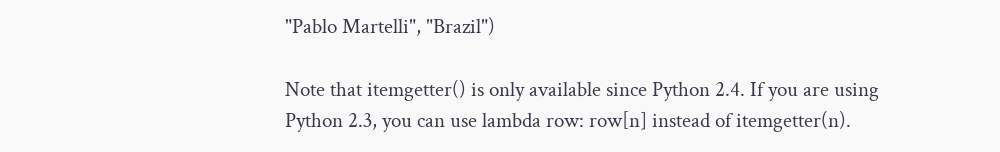"Pablo Martelli", "Brazil")

Note that itemgetter() is only available since Python 2.4. If you are using Python 2.3, you can use lambda row: row[n] instead of itemgetter(n).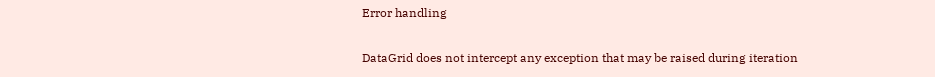Error handling

DataGrid does not intercept any exception that may be raised during iteration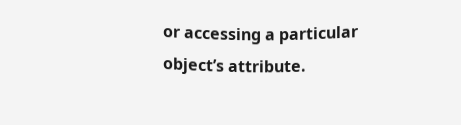or accessing a particular object’s attribute.